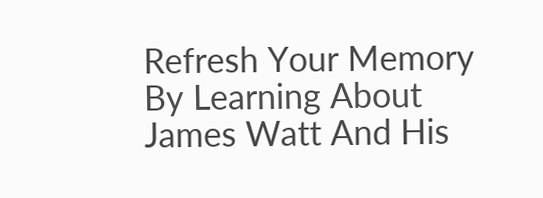Refresh Your Memory By Learning About James Watt And His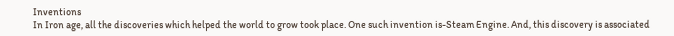Inventions
In Iron age, all the discoveries which helped the world to grow took place. One such invention is-Steam Engine. And, this discovery is associated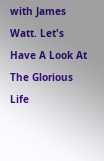with James Watt. Let's Have A Look At The Glorious Life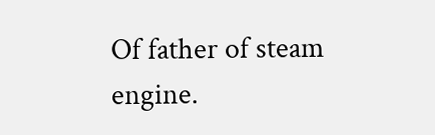Of father of steam engine.